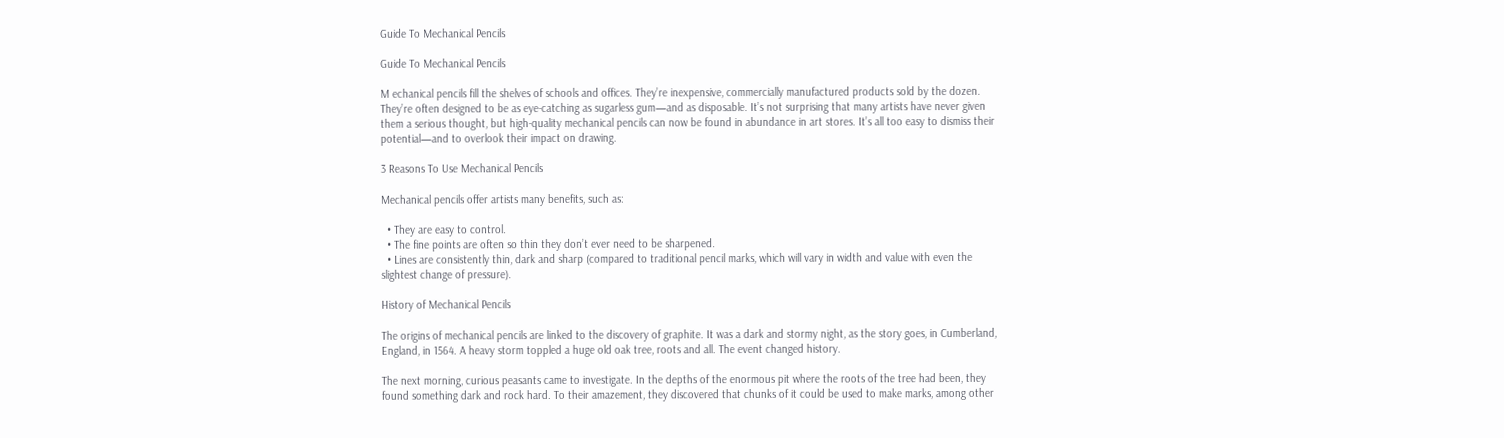Guide To Mechanical Pencils

Guide To Mechanical Pencils

M echanical pencils fill the shelves of schools and offices. They’re inexpensive, commercially manufactured products sold by the dozen. They’re often designed to be as eye-catching as sugarless gum—and as disposable. It’s not surprising that many artists have never given them a serious thought, but high-quality mechanical pencils can now be found in abundance in art stores. It’s all too easy to dismiss their potential—and to overlook their impact on drawing.

3 Reasons To Use Mechanical Pencils

Mechanical pencils offer artists many benefits, such as:

  • They are easy to control.
  • The fine points are often so thin they don’t ever need to be sharpened.
  • Lines are consistently thin, dark and sharp (compared to traditional pencil marks, which will vary in width and value with even the slightest change of pressure).

History of Mechanical Pencils

The origins of mechanical pencils are linked to the discovery of graphite. It was a dark and stormy night, as the story goes, in Cumberland, England, in 1564. A heavy storm toppled a huge old oak tree, roots and all. The event changed history.

The next morning, curious peasants came to investigate. In the depths of the enormous pit where the roots of the tree had been, they found something dark and rock hard. To their amazement, they discovered that chunks of it could be used to make marks, among other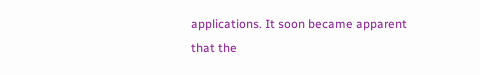applications. It soon became apparent that the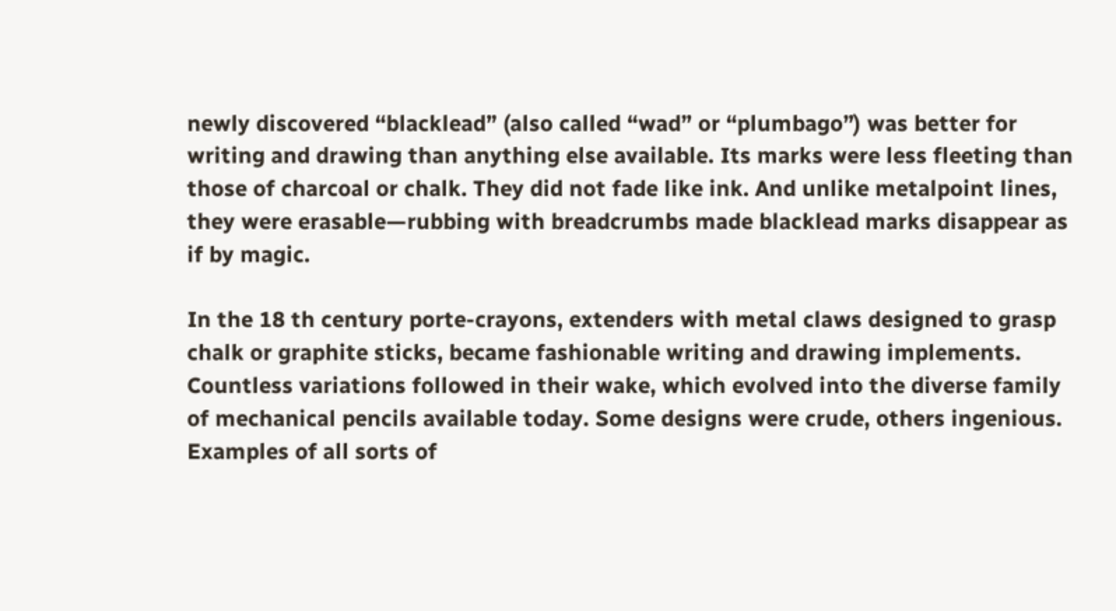newly discovered “blacklead” (also called “wad” or “plumbago”) was better for writing and drawing than anything else available. Its marks were less fleeting than those of charcoal or chalk. They did not fade like ink. And unlike metalpoint lines, they were erasable—rubbing with breadcrumbs made blacklead marks disappear as if by magic.

In the 18 th century porte-crayons, extenders with metal claws designed to grasp chalk or graphite sticks, became fashionable writing and drawing implements. Countless variations followed in their wake, which evolved into the diverse family of mechanical pencils available today. Some designs were crude, others ingenious. Examples of all sorts of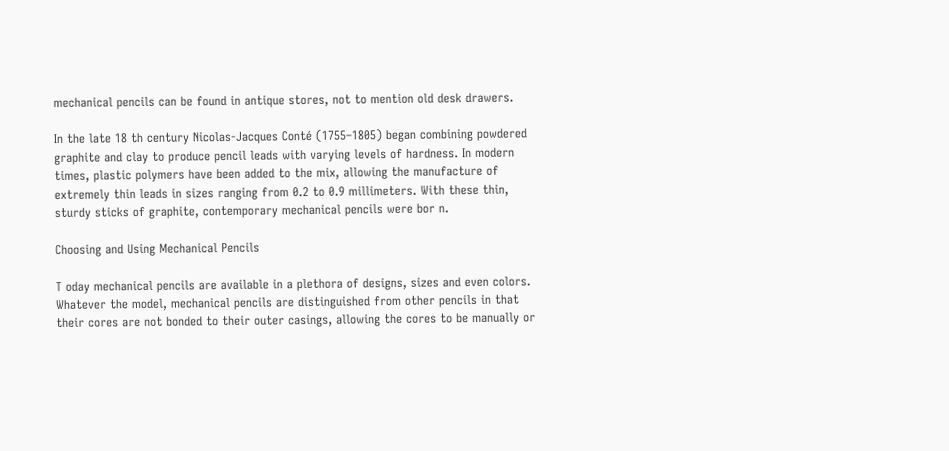mechanical pencils can be found in antique stores, not to mention old desk drawers.

In the late 18 th century Nicolas-Jacques Conté (1755–1805) began combining powdered graphite and clay to produce pencil leads with varying levels of hardness. In modern times, plastic polymers have been added to the mix, allowing the manufacture of extremely thin leads in sizes ranging from 0.2 to 0.9 millimeters. With these thin, sturdy sticks of graphite, contemporary mechanical pencils were bor n.

Choosing and Using Mechanical Pencils

T oday mechanical pencils are available in a plethora of designs, sizes and even colors. Whatever the model, mechanical pencils are distinguished from other pencils in that their cores are not bonded to their outer casings, allowing the cores to be manually or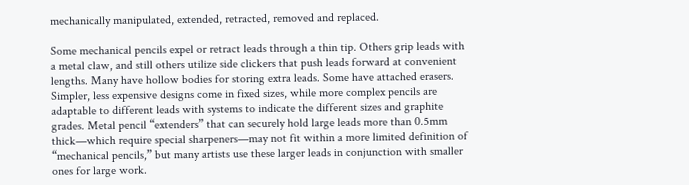mechanically manipulated, extended, retracted, removed and replaced.

Some mechanical pencils expel or retract leads through a thin tip. Others grip leads with a metal claw, and still others utilize side clickers that push leads forward at convenient lengths. Many have hollow bodies for storing extra leads. Some have attached erasers. Simpler, less expensive designs come in fixed sizes, while more complex pencils are adaptable to different leads with systems to indicate the different sizes and graphite grades. Metal pencil “extenders” that can securely hold large leads more than 0.5mm thick—which require special sharpeners—may not fit within a more limited definition of “mechanical pencils,” but many artists use these larger leads in conjunction with smaller ones for large work.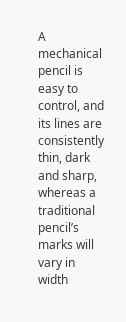A mechanical pencil is easy to control, and its lines are consistently thin, dark and sharp, whereas a traditional pencil’s marks will vary in width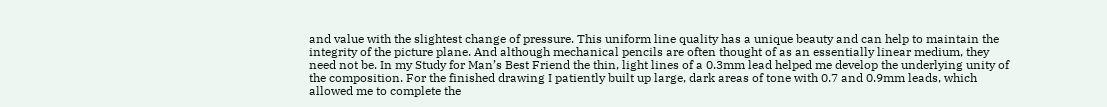and value with the slightest change of pressure. This uniform line quality has a unique beauty and can help to maintain the integrity of the picture plane. And although mechanical pencils are often thought of as an essentially linear medium, they need not be. In my Study for Man’s Best Friend the thin, light lines of a 0.3mm lead helped me develop the underlying unity of the composition. For the finished drawing I patiently built up large, dark areas of tone with 0.7 and 0.9mm leads, which allowed me to complete the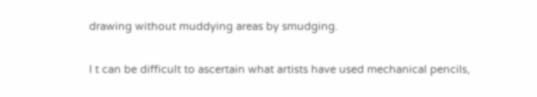drawing without muddying areas by smudging.

I t can be difficult to ascertain what artists have used mechanical pencils,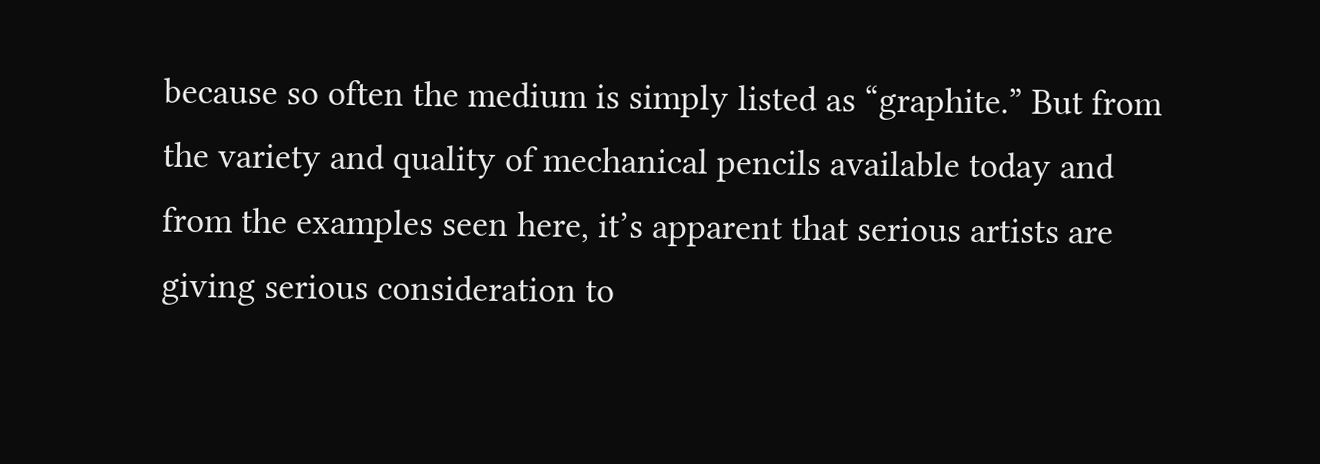because so often the medium is simply listed as “graphite.” But from the variety and quality of mechanical pencils available today and from the examples seen here, it’s apparent that serious artists are giving serious consideration to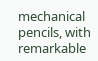mechanical pencils, with remarkable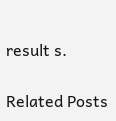result s.

Related Posts